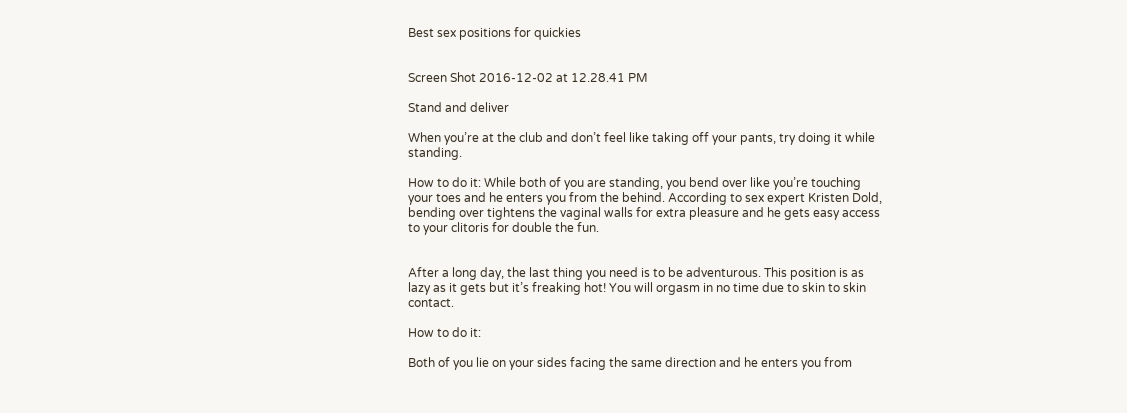Best sex positions for quickies


Screen Shot 2016-12-02 at 12.28.41 PM

Stand and deliver

When you’re at the club and don’t feel like taking off your pants, try doing it while standing.

How to do it: While both of you are standing, you bend over like you’re touching your toes and he enters you from the behind. According to sex expert Kristen Dold, bending over tightens the vaginal walls for extra pleasure and he gets easy access to your clitoris for double the fun.


After a long day, the last thing you need is to be adventurous. This position is as lazy as it gets but it’s freaking hot! You will orgasm in no time due to skin to skin contact.

How to do it:

Both of you lie on your sides facing the same direction and he enters you from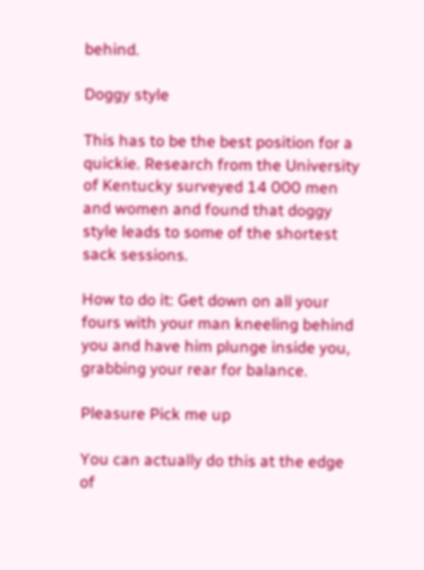behind.

Doggy style

This has to be the best position for a quickie. Research from the University of Kentucky surveyed 14 000 men and women and found that doggy style leads to some of the shortest sack sessions.

How to do it: Get down on all your fours with your man kneeling behind you and have him plunge inside you, grabbing your rear for balance.

Pleasure Pick me up

You can actually do this at the edge of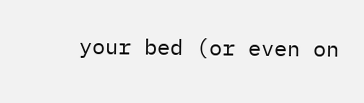your bed (or even on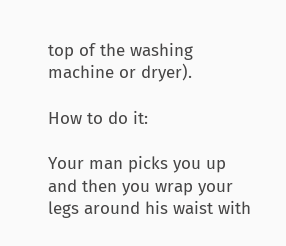top of the washing machine or dryer).

How to do it:

Your man picks you up and then you wrap your legs around his waist with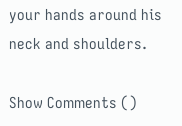your hands around his neck and shoulders.

Show Comments ()